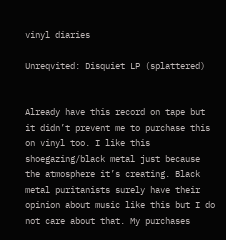vinyl diaries

Unreqvited: Disquiet LP (splattered)


Already have this record on tape but it didn’t prevent me to purchase this on vinyl too. I like this shoegazing/black metal just because the atmosphere it’s creating. Black metal puritanists surely have their opinion about music like this but I do not care about that. My purchases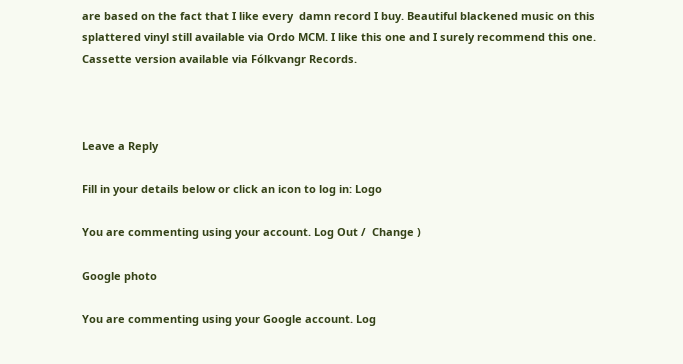are based on the fact that I like every  damn record I buy. Beautiful blackened music on this splattered vinyl still available via Ordo MCM. I like this one and I surely recommend this one. Cassette version available via Fólkvangr Records.



Leave a Reply

Fill in your details below or click an icon to log in: Logo

You are commenting using your account. Log Out /  Change )

Google photo

You are commenting using your Google account. Log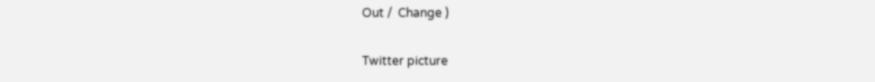Out /  Change )

Twitter picture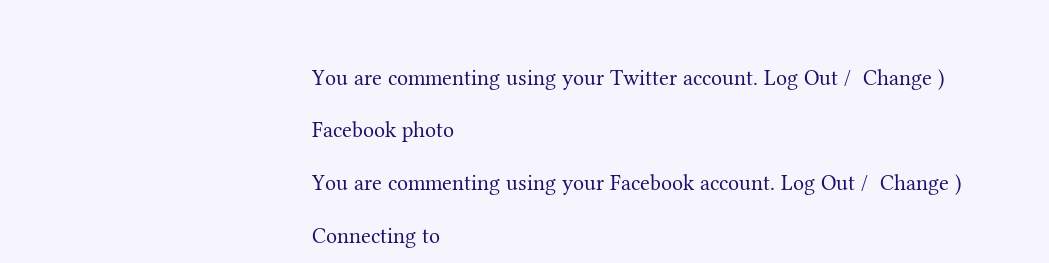You are commenting using your Twitter account. Log Out /  Change )

Facebook photo

You are commenting using your Facebook account. Log Out /  Change )

Connecting to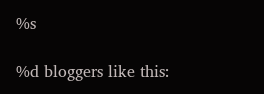%s

%d bloggers like this: